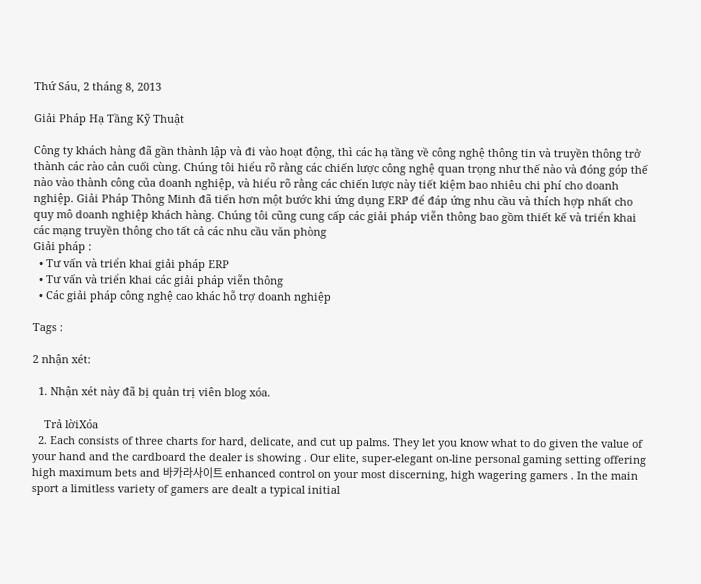Thứ Sáu, 2 tháng 8, 2013

Giải Pháp Hạ Tầng Kỹ Thuật

Công ty khách hàng đã gần thành lập và đi vào hoạt động, thì các hạ tầng về công nghệ thông tin và truyền thông trở thành các rào cản cuối cùng. Chúng tôi hiểu rõ rằng các chiến lược công nghệ quan trọng như thế nào và đóng góp thế nào vào thành công của doanh nghiệp, và hiểu rõ rằng các chiến lược này tiết kiệm bao nhiêu chi phí cho doanh nghiệp. Giải Pháp Thông Minh đã tiến hơn một bước khi ứng dụng ERP để đáp ứng nhu cầu và thích hợp nhất cho quy mô doanh nghiệp khách hàng. Chúng tôi cũng cung cấp các giải pháp viễn thông bao gồm thiết kế và triển khai các mạng truyền thông cho tất cả các nhu cầu văn phòng
Giải pháp :
  • Tư vấn và triển khai giải pháp ERP
  • Tư vấn và triển khai các giải pháp viễn thông
  • Các giải pháp công nghệ cao khác hỗ trợ doanh nghiệp

Tags :

2 nhận xét:

  1. Nhận xét này đã bị quản trị viên blog xóa.

    Trả lờiXóa
  2. Each consists of three charts for hard, delicate, and cut up palms. They let you know what to do given the value of your hand and the cardboard the dealer is showing . Our elite, super-elegant on-line personal gaming setting offering high maximum bets and 바카라사이트 enhanced control on your most discerning, high wagering gamers . In the main sport a limitless variety of gamers are dealt a typical initial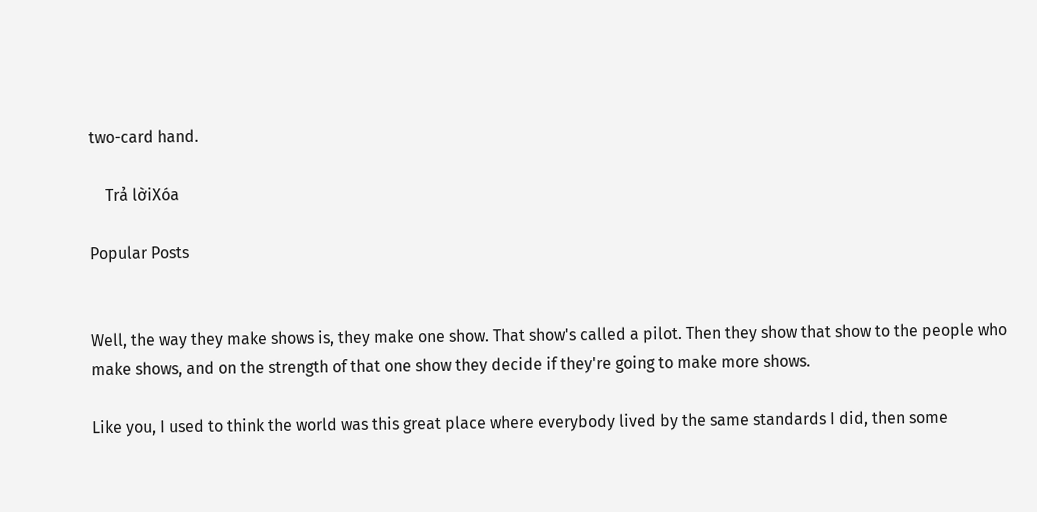two-card hand.

    Trả lờiXóa

Popular Posts


Well, the way they make shows is, they make one show. That show's called a pilot. Then they show that show to the people who make shows, and on the strength of that one show they decide if they're going to make more shows.

Like you, I used to think the world was this great place where everybody lived by the same standards I did, then some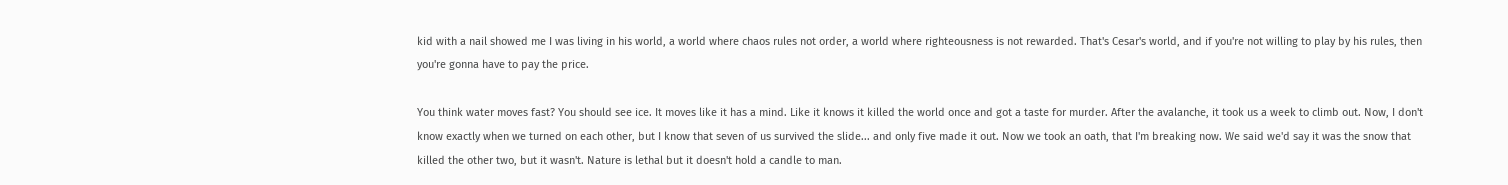kid with a nail showed me I was living in his world, a world where chaos rules not order, a world where righteousness is not rewarded. That's Cesar's world, and if you're not willing to play by his rules, then you're gonna have to pay the price.

You think water moves fast? You should see ice. It moves like it has a mind. Like it knows it killed the world once and got a taste for murder. After the avalanche, it took us a week to climb out. Now, I don't know exactly when we turned on each other, but I know that seven of us survived the slide... and only five made it out. Now we took an oath, that I'm breaking now. We said we'd say it was the snow that killed the other two, but it wasn't. Nature is lethal but it doesn't hold a candle to man.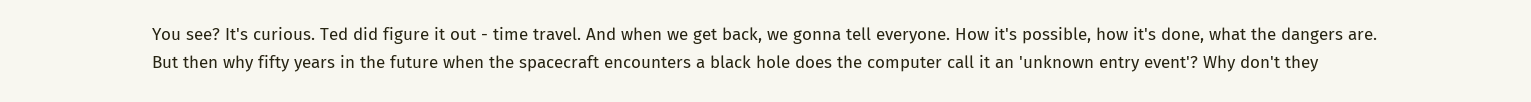You see? It's curious. Ted did figure it out - time travel. And when we get back, we gonna tell everyone. How it's possible, how it's done, what the dangers are. But then why fifty years in the future when the spacecraft encounters a black hole does the computer call it an 'unknown entry event'? Why don't they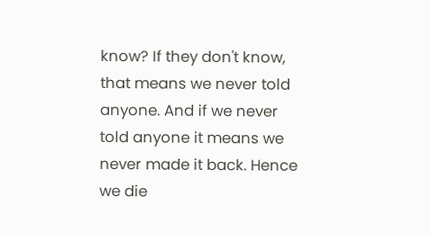know? If they don't know, that means we never told anyone. And if we never told anyone it means we never made it back. Hence we die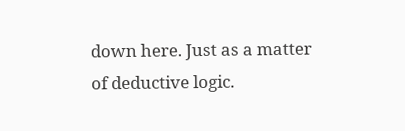down here. Just as a matter of deductive logic.